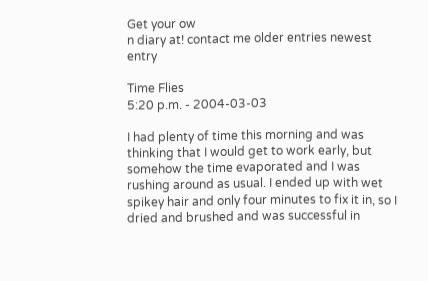Get your ow
n diary at! contact me older entries newest entry

Time Flies
5:20 p.m. - 2004-03-03

I had plenty of time this morning and was thinking that I would get to work early, but somehow the time evaporated and I was rushing around as usual. I ended up with wet spikey hair and only four minutes to fix it in, so I dried and brushed and was successful in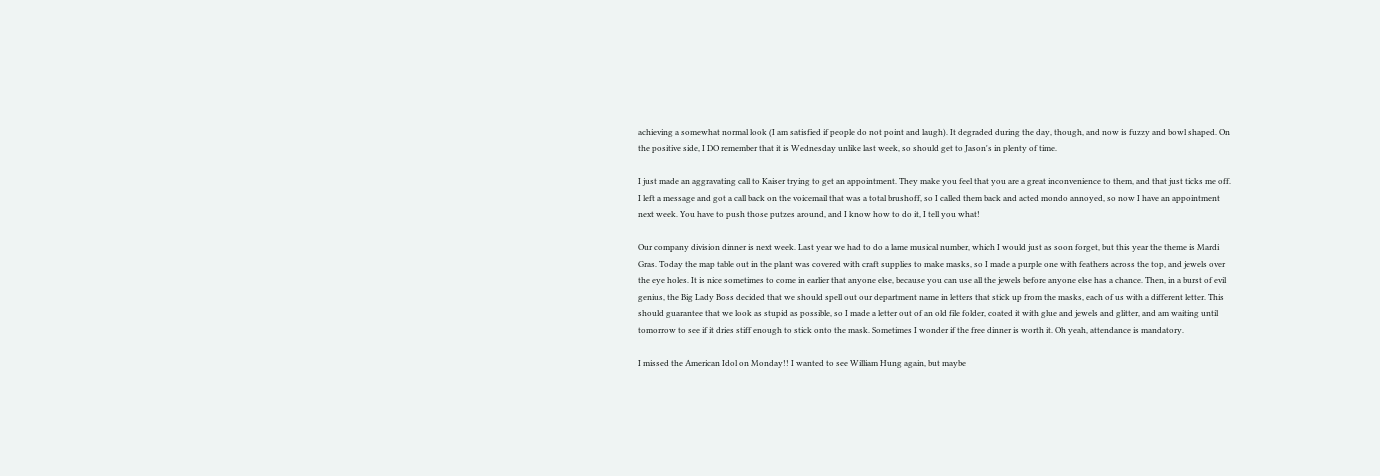achieving a somewhat normal look (I am satisfied if people do not point and laugh). It degraded during the day, though, and now is fuzzy and bowl shaped. On the positive side, I DO remember that it is Wednesday unlike last week, so should get to Jason's in plenty of time.

I just made an aggravating call to Kaiser trying to get an appointment. They make you feel that you are a great inconvenience to them, and that just ticks me off. I left a message and got a call back on the voicemail that was a total brushoff, so I called them back and acted mondo annoyed, so now I have an appointment next week. You have to push those putzes around, and I know how to do it, I tell you what!

Our company division dinner is next week. Last year we had to do a lame musical number, which I would just as soon forget, but this year the theme is Mardi Gras. Today the map table out in the plant was covered with craft supplies to make masks, so I made a purple one with feathers across the top, and jewels over the eye holes. It is nice sometimes to come in earlier that anyone else, because you can use all the jewels before anyone else has a chance. Then, in a burst of evil genius, the Big Lady Boss decided that we should spell out our department name in letters that stick up from the masks, each of us with a different letter. This should guarantee that we look as stupid as possible, so I made a letter out of an old file folder, coated it with glue and jewels and glitter, and am waiting until tomorrow to see if it dries stiff enough to stick onto the mask. Sometimes I wonder if the free dinner is worth it. Oh yeah, attendance is mandatory.

I missed the American Idol on Monday!! I wanted to see William Hung again, but maybe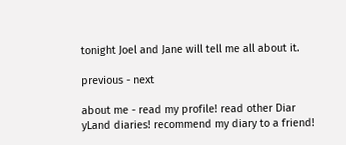tonight Joel and Jane will tell me all about it.

previous - next

about me - read my profile! read other Diar
yLand diaries! recommend my diary to a friend!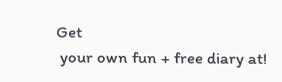Get
 your own fun + free diary at!